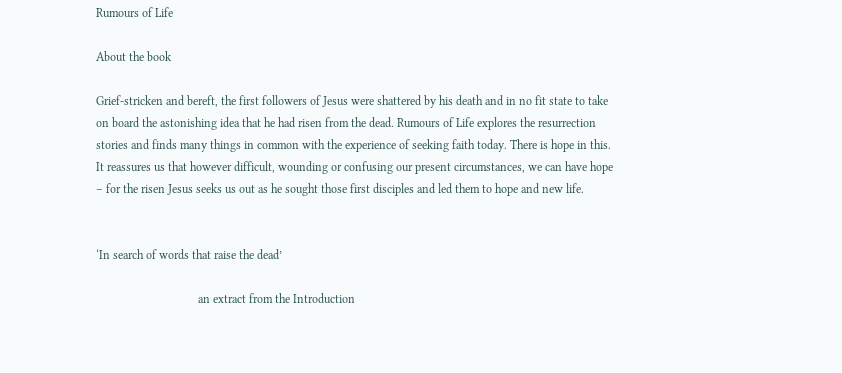Rumours of Life

About the book

Grief-stricken and bereft, the first followers of Jesus were shattered by his death and in no fit state to take on board the astonishing idea that he had risen from the dead. Rumours of Life explores the resurrection stories and finds many things in common with the experience of seeking faith today. There is hope in this. It reassures us that however difficult, wounding or confusing our present circumstances, we can have hope – for the risen Jesus seeks us out as he sought those first disciples and led them to hope and new life.


‘In search of words that raise the dead’

                                  an extract from the Introduction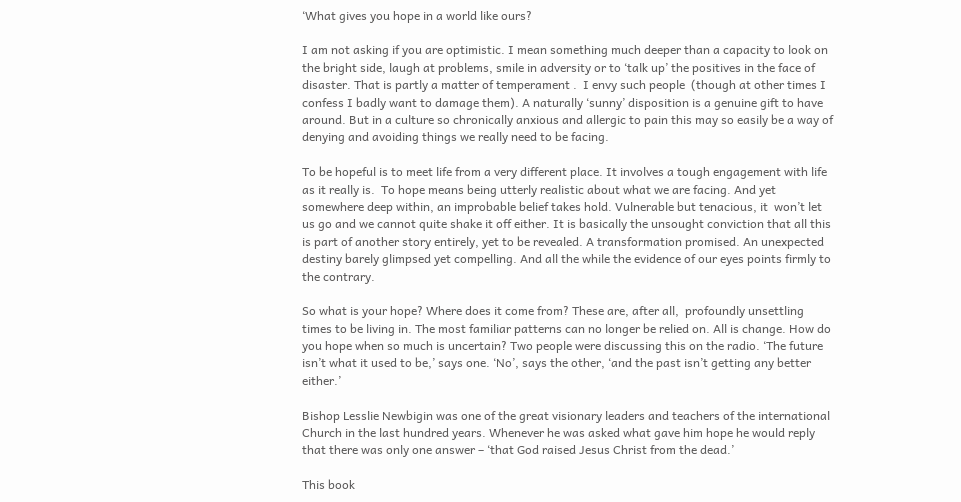‘What gives you hope in a world like ours?

I am not asking if you are optimistic. I mean something much deeper than a capacity to look on the bright side, laugh at problems, smile in adversity or to ‘talk up’ the positives in the face of disaster. That is partly a matter of temperament .  I envy such people  (though at other times I confess I badly want to damage them). A naturally ‘sunny’ disposition is a genuine gift to have around. But in a culture so chronically anxious and allergic to pain this may so easily be a way of denying and avoiding things we really need to be facing.

To be hopeful is to meet life from a very different place. It involves a tough engagement with life as it really is.  To hope means being utterly realistic about what we are facing. And yet somewhere deep within, an improbable belief takes hold. Vulnerable but tenacious, it  won’t let us go and we cannot quite shake it off either. It is basically the unsought conviction that all this is part of another story entirely, yet to be revealed. A transformation promised. An unexpected destiny barely glimpsed yet compelling. And all the while the evidence of our eyes points firmly to the contrary.

So what is your hope? Where does it come from? These are, after all,  profoundly unsettling times to be living in. The most familiar patterns can no longer be relied on. All is change. How do you hope when so much is uncertain? Two people were discussing this on the radio. ‘The future isn’t what it used to be,’ says one. ‘No’, says the other, ‘and the past isn’t getting any better either.’

Bishop Lesslie Newbigin was one of the great visionary leaders and teachers of the international Church in the last hundred years. Whenever he was asked what gave him hope he would reply that there was only one answer – ‘that God raised Jesus Christ from the dead.’

This book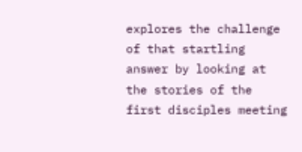explores the challenge of that startling answer by looking at the stories of the first disciples meeting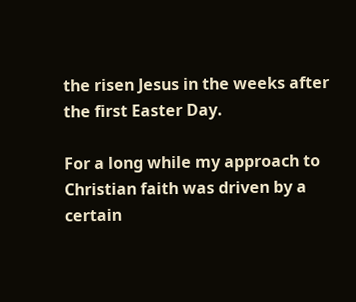the risen Jesus in the weeks after the first Easter Day.

For a long while my approach to Christian faith was driven by a certain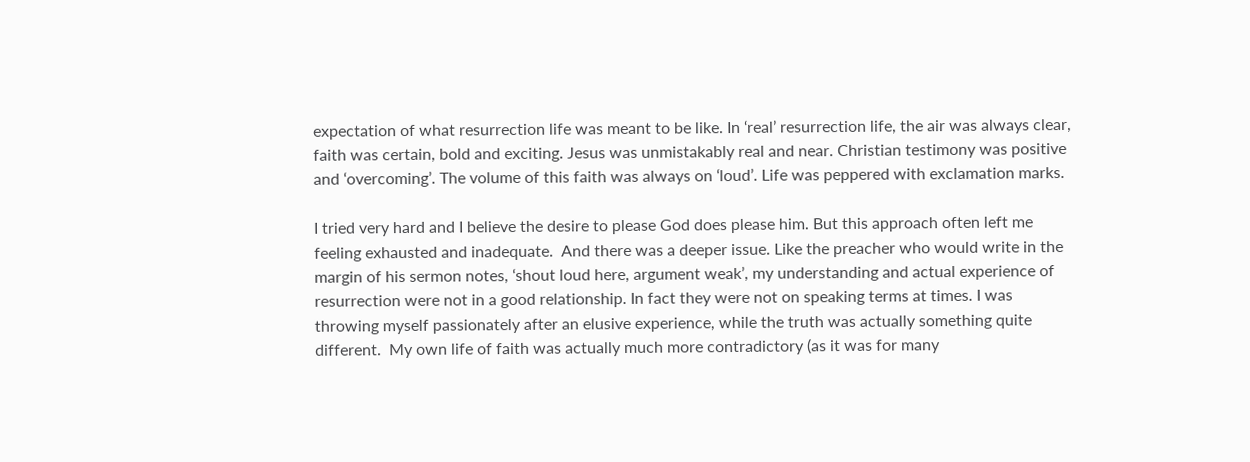expectation of what resurrection life was meant to be like. In ‘real’ resurrection life, the air was always clear, faith was certain, bold and exciting. Jesus was unmistakably real and near. Christian testimony was positive and ‘overcoming’. The volume of this faith was always on ‘loud’. Life was peppered with exclamation marks.

I tried very hard and I believe the desire to please God does please him. But this approach often left me feeling exhausted and inadequate.  And there was a deeper issue. Like the preacher who would write in the margin of his sermon notes, ‘shout loud here, argument weak’, my understanding and actual experience of resurrection were not in a good relationship. In fact they were not on speaking terms at times. I was throwing myself passionately after an elusive experience, while the truth was actually something quite different.  My own life of faith was actually much more contradictory (as it was for many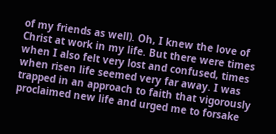of my friends as well). Oh, I knew the love of Christ at work in my life. But there were times when I also felt very lost and confused, times when risen life seemed very far away. I was trapped in an approach to faith that vigorously proclaimed new life and urged me to forsake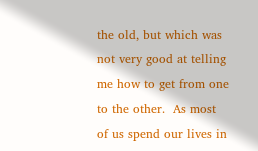the old, but which was not very good at telling me how to get from one to the other.  As most of us spend our lives in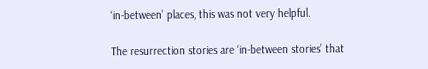‘in-between’ places, this was not very helpful.

The resurrection stories are ‘in-between stories’ that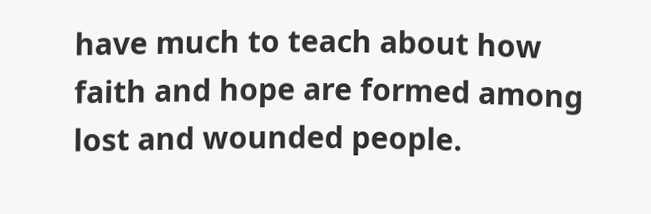have much to teach about how faith and hope are formed among lost and wounded people.